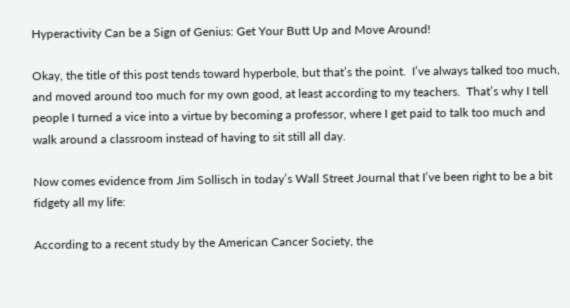Hyperactivity Can be a Sign of Genius: Get Your Butt Up and Move Around!

Okay, the title of this post tends toward hyperbole, but that’s the point.  I’ve always talked too much, and moved around too much for my own good, at least according to my teachers.  That’s why I tell people I turned a vice into a virtue by becoming a professor, where I get paid to talk too much and walk around a classroom instead of having to sit still all day.

Now comes evidence from Jim Sollisch in today’s Wall Street Journal that I’ve been right to be a bit fidgety all my life:

According to a recent study by the American Cancer Society, the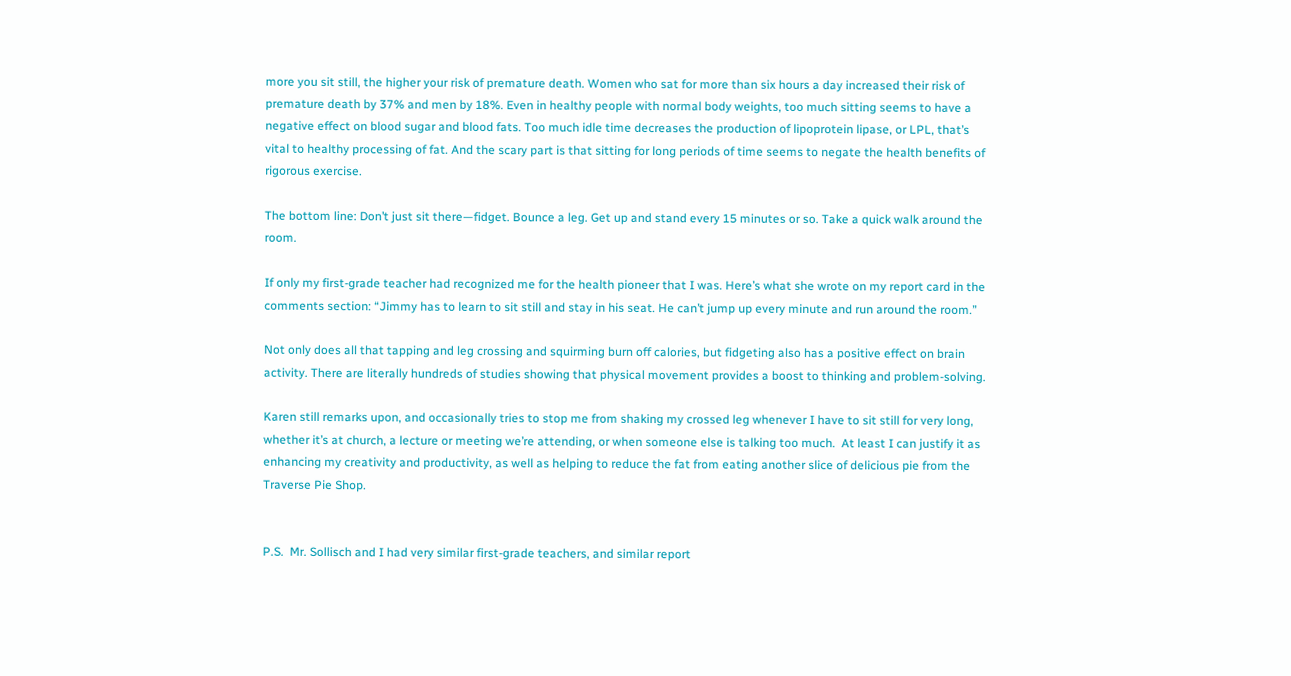more you sit still, the higher your risk of premature death. Women who sat for more than six hours a day increased their risk of premature death by 37% and men by 18%. Even in healthy people with normal body weights, too much sitting seems to have a negative effect on blood sugar and blood fats. Too much idle time decreases the production of lipoprotein lipase, or LPL, that’s vital to healthy processing of fat. And the scary part is that sitting for long periods of time seems to negate the health benefits of rigorous exercise.

The bottom line: Don’t just sit there—fidget. Bounce a leg. Get up and stand every 15 minutes or so. Take a quick walk around the room.

If only my first-grade teacher had recognized me for the health pioneer that I was. Here’s what she wrote on my report card in the comments section: “Jimmy has to learn to sit still and stay in his seat. He can’t jump up every minute and run around the room.”

Not only does all that tapping and leg crossing and squirming burn off calories, but fidgeting also has a positive effect on brain activity. There are literally hundreds of studies showing that physical movement provides a boost to thinking and problem-solving.

Karen still remarks upon, and occasionally tries to stop me from shaking my crossed leg whenever I have to sit still for very long, whether it’s at church, a lecture or meeting we’re attending, or when someone else is talking too much.  At least I can justify it as enhancing my creativity and productivity, as well as helping to reduce the fat from eating another slice of delicious pie from the Traverse Pie Shop.


P.S.  Mr. Sollisch and I had very similar first-grade teachers, and similar report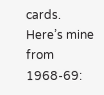cards.  Here’s mine from 1968-69: